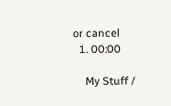or cancel
  1. 00:00

    My Stuff /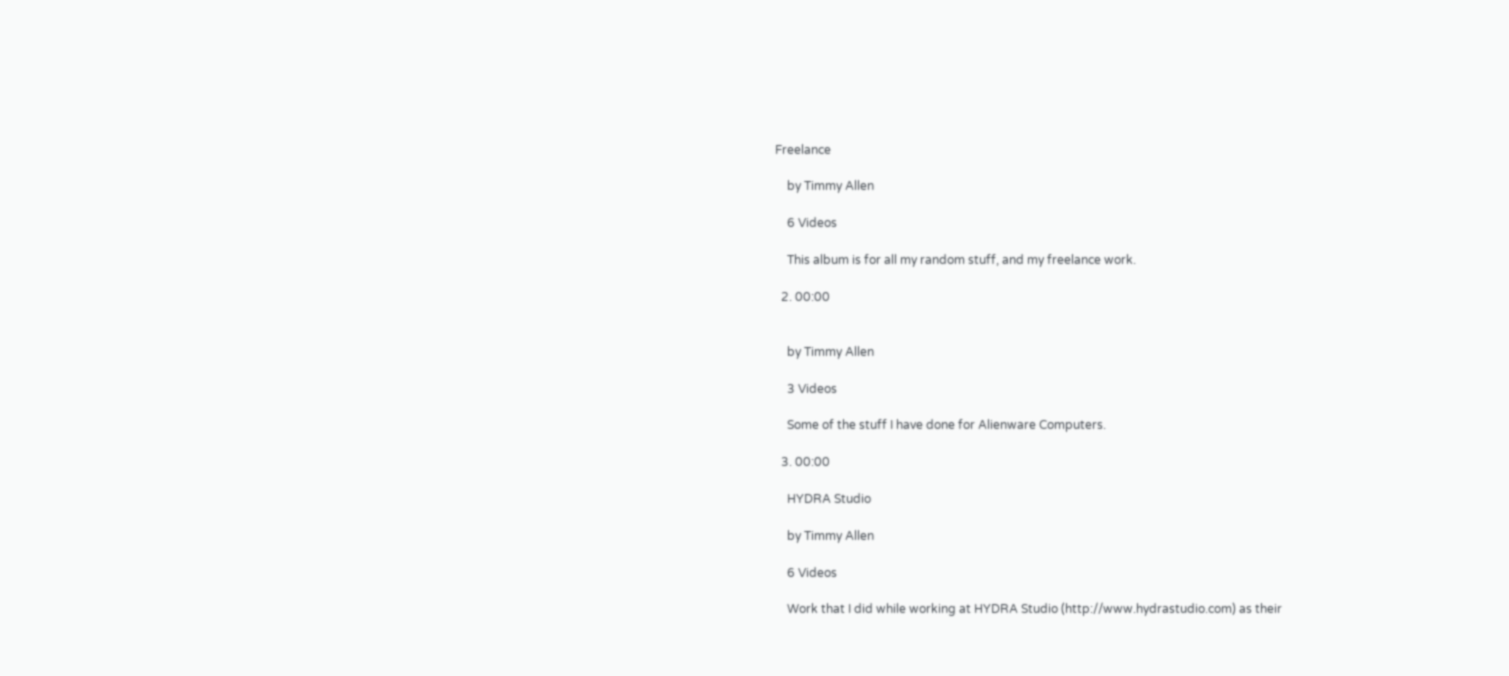Freelance

    by Timmy Allen

    6 Videos

    This album is for all my random stuff, and my freelance work.

  2. 00:00


    by Timmy Allen

    3 Videos

    Some of the stuff I have done for Alienware Computers.

  3. 00:00

    HYDRA Studio

    by Timmy Allen

    6 Videos

    Work that I did while working at HYDRA Studio (http://www.hydrastudio.com) as their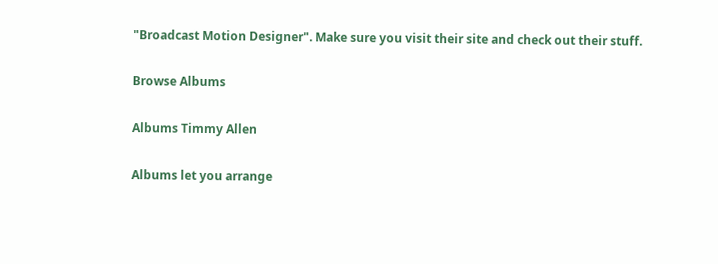"Broadcast Motion Designer". Make sure you visit their site and check out their stuff.

Browse Albums

Albums Timmy Allen

Albums let you arrange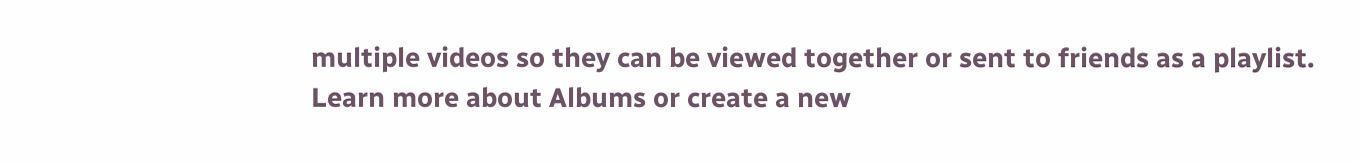multiple videos so they can be viewed together or sent to friends as a playlist. Learn more about Albums or create a new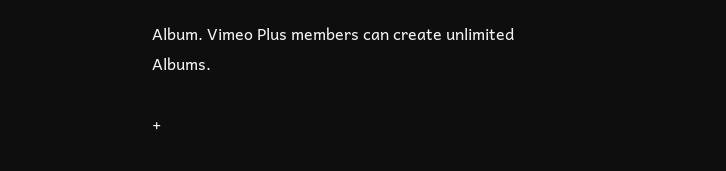Album. Vimeo Plus members can create unlimited Albums.

+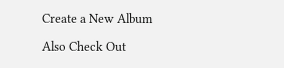Create a New Album

Also Check Out